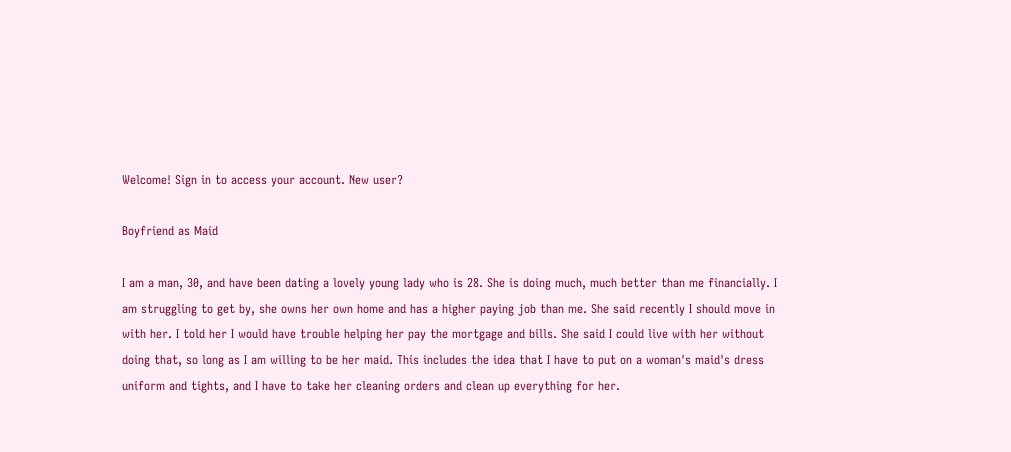Welcome! Sign in to access your account. New user?

Boyfriend as Maid

I am a man, 30, and have been dating a lovely young lady who is 28. She is doing much, much better than me financially. I am struggling to get by, she owns her own home and has a higher paying job than me. She said recently I should move in with her. I told her I would have trouble helping her pay the mortgage and bills. She said I could live with her without doing that, so long as I am willing to be her maid. This includes the idea that I have to put on a woman's maid's dress uniform and tights, and I have to take her cleaning orders and clean up everything for her.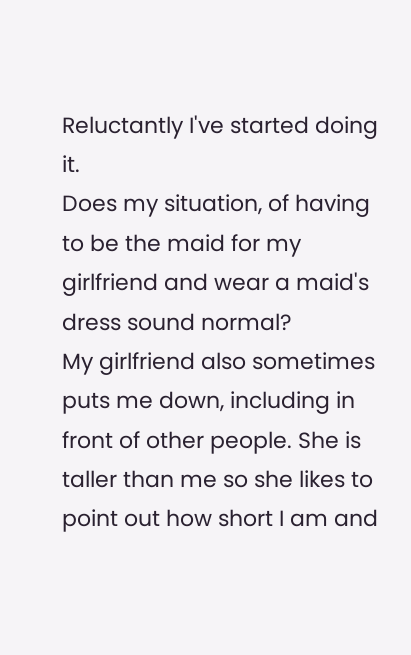Reluctantly I've started doing it.
Does my situation, of having to be the maid for my girlfriend and wear a maid's dress sound normal?
My girlfriend also sometimes puts me down, including in front of other people. She is taller than me so she likes to point out how short I am and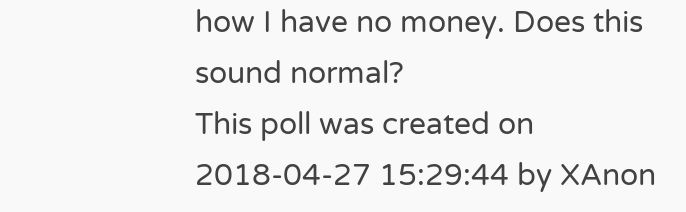how I have no money. Does this sound normal?
This poll was created on 2018-04-27 15:29:44 by XAnon